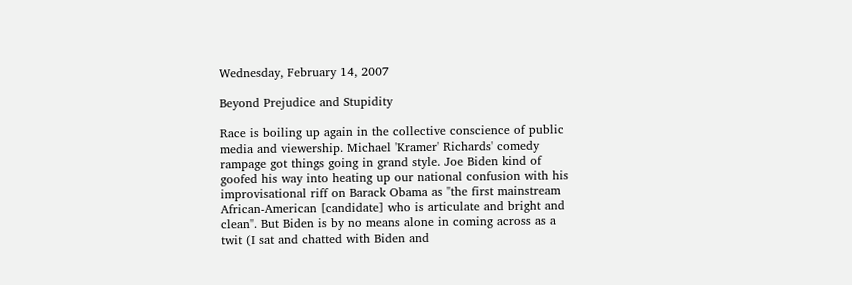Wednesday, February 14, 2007

Beyond Prejudice and Stupidity

Race is boiling up again in the collective conscience of public media and viewership. Michael 'Kramer' Richards' comedy rampage got things going in grand style. Joe Biden kind of goofed his way into heating up our national confusion with his improvisational riff on Barack Obama as "the first mainstream African-American [candidate] who is articulate and bright and clean". But Biden is by no means alone in coming across as a twit (I sat and chatted with Biden and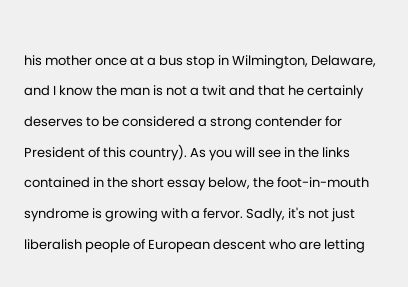his mother once at a bus stop in Wilmington, Delaware, and I know the man is not a twit and that he certainly deserves to be considered a strong contender for President of this country). As you will see in the links contained in the short essay below, the foot-in-mouth syndrome is growing with a fervor. Sadly, it's not just liberalish people of European descent who are letting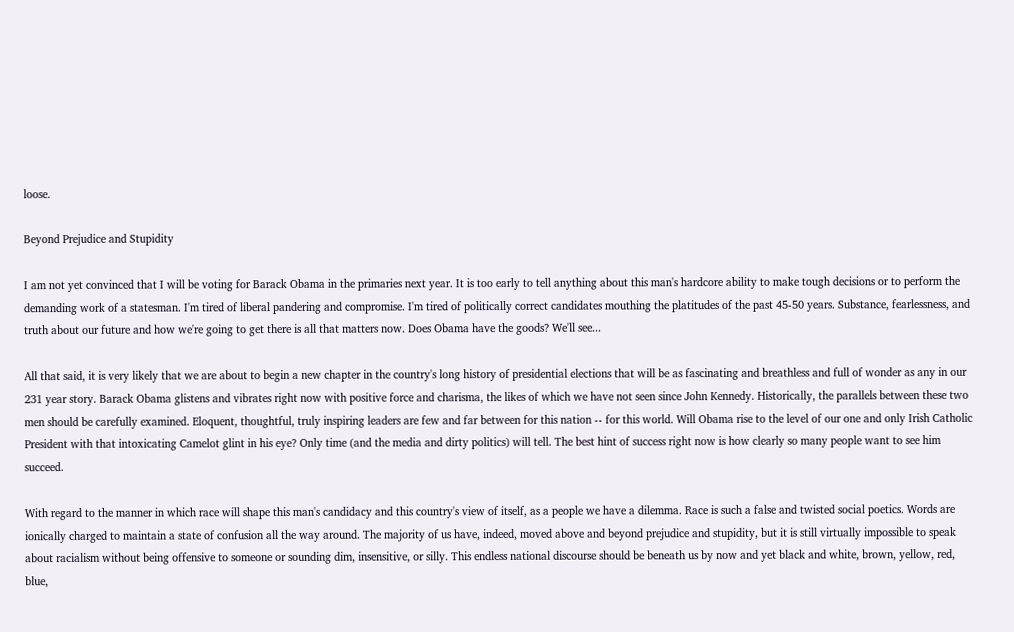loose.

Beyond Prejudice and Stupidity

I am not yet convinced that I will be voting for Barack Obama in the primaries next year. It is too early to tell anything about this man's hardcore ability to make tough decisions or to perform the demanding work of a statesman. I'm tired of liberal pandering and compromise. I'm tired of politically correct candidates mouthing the platitudes of the past 45-50 years. Substance, fearlessness, and truth about our future and how we're going to get there is all that matters now. Does Obama have the goods? We'll see...

All that said, it is very likely that we are about to begin a new chapter in the country's long history of presidential elections that will be as fascinating and breathless and full of wonder as any in our 231 year story. Barack Obama glistens and vibrates right now with positive force and charisma, the likes of which we have not seen since John Kennedy. Historically, the parallels between these two men should be carefully examined. Eloquent, thoughtful, truly inspiring leaders are few and far between for this nation -- for this world. Will Obama rise to the level of our one and only Irish Catholic President with that intoxicating Camelot glint in his eye? Only time (and the media and dirty politics) will tell. The best hint of success right now is how clearly so many people want to see him succeed.

With regard to the manner in which race will shape this man's candidacy and this country's view of itself, as a people we have a dilemma. Race is such a false and twisted social poetics. Words are ionically charged to maintain a state of confusion all the way around. The majority of us have, indeed, moved above and beyond prejudice and stupidity, but it is still virtually impossible to speak about racialism without being offensive to someone or sounding dim, insensitive, or silly. This endless national discourse should be beneath us by now and yet black and white, brown, yellow, red, blue,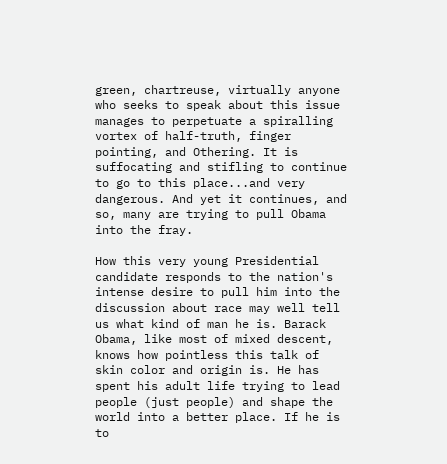green, chartreuse, virtually anyone who seeks to speak about this issue manages to perpetuate a spiralling vortex of half-truth, finger pointing, and Othering. It is suffocating and stifling to continue to go to this place...and very dangerous. And yet it continues, and so, many are trying to pull Obama into the fray.

How this very young Presidential candidate responds to the nation's intense desire to pull him into the discussion about race may well tell us what kind of man he is. Barack Obama, like most of mixed descent, knows how pointless this talk of skin color and origin is. He has spent his adult life trying to lead people (just people) and shape the world into a better place. If he is to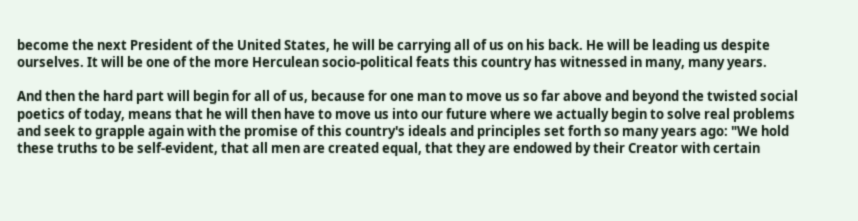become the next President of the United States, he will be carrying all of us on his back. He will be leading us despite ourselves. It will be one of the more Herculean socio-political feats this country has witnessed in many, many years.

And then the hard part will begin for all of us, because for one man to move us so far above and beyond the twisted social poetics of today, means that he will then have to move us into our future where we actually begin to solve real problems and seek to grapple again with the promise of this country's ideals and principles set forth so many years ago: "We hold these truths to be self-evident, that all men are created equal, that they are endowed by their Creator with certain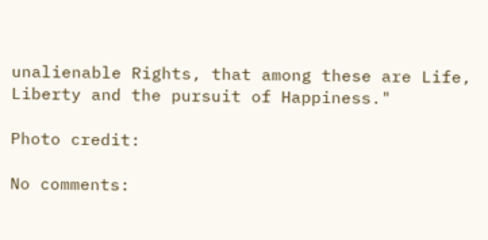unalienable Rights, that among these are Life, Liberty and the pursuit of Happiness."

Photo credit:

No comments: